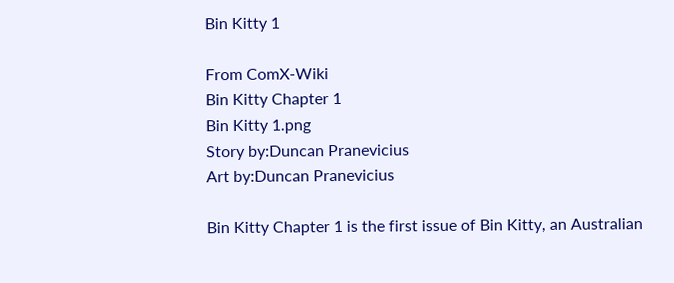Bin Kitty 1

From ComX-Wiki
Bin Kitty Chapter 1
Bin Kitty 1.png
Story by:Duncan Pranevicius
Art by:Duncan Pranevicius

Bin Kitty Chapter 1 is the first issue of Bin Kitty, an Australian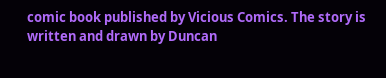comic book published by Vicious Comics. The story is written and drawn by Duncan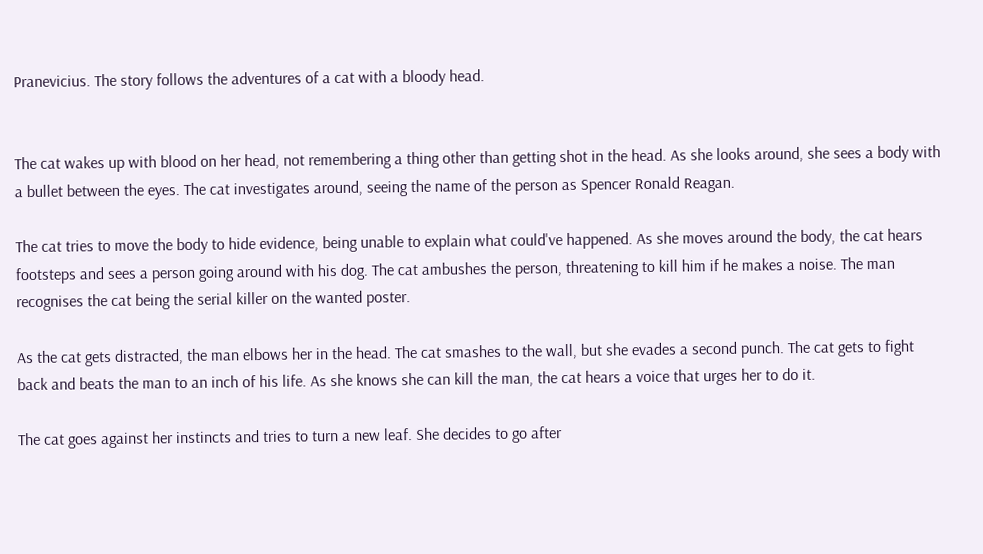Pranevicius. The story follows the adventures of a cat with a bloody head.


The cat wakes up with blood on her head, not remembering a thing other than getting shot in the head. As she looks around, she sees a body with a bullet between the eyes. The cat investigates around, seeing the name of the person as Spencer Ronald Reagan.

The cat tries to move the body to hide evidence, being unable to explain what could've happened. As she moves around the body, the cat hears footsteps and sees a person going around with his dog. The cat ambushes the person, threatening to kill him if he makes a noise. The man recognises the cat being the serial killer on the wanted poster.

As the cat gets distracted, the man elbows her in the head. The cat smashes to the wall, but she evades a second punch. The cat gets to fight back and beats the man to an inch of his life. As she knows she can kill the man, the cat hears a voice that urges her to do it.

The cat goes against her instincts and tries to turn a new leaf. She decides to go after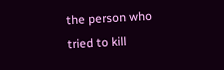the person who tried to kill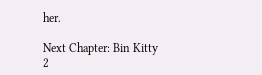her.

Next Chapter: Bin Kitty 2